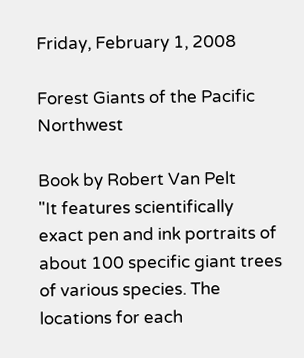Friday, February 1, 2008

Forest Giants of the Pacific Northwest

Book by Robert Van Pelt
"It features scientifically exact pen and ink portraits of about 100 specific giant trees of various species. The locations for each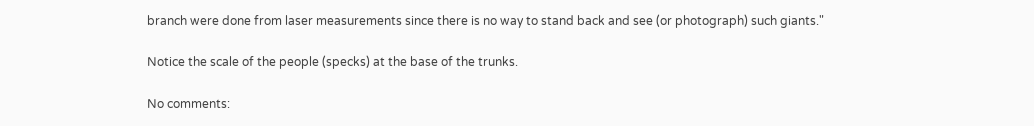branch were done from laser measurements since there is no way to stand back and see (or photograph) such giants."

Notice the scale of the people (specks) at the base of the trunks.

No comments: